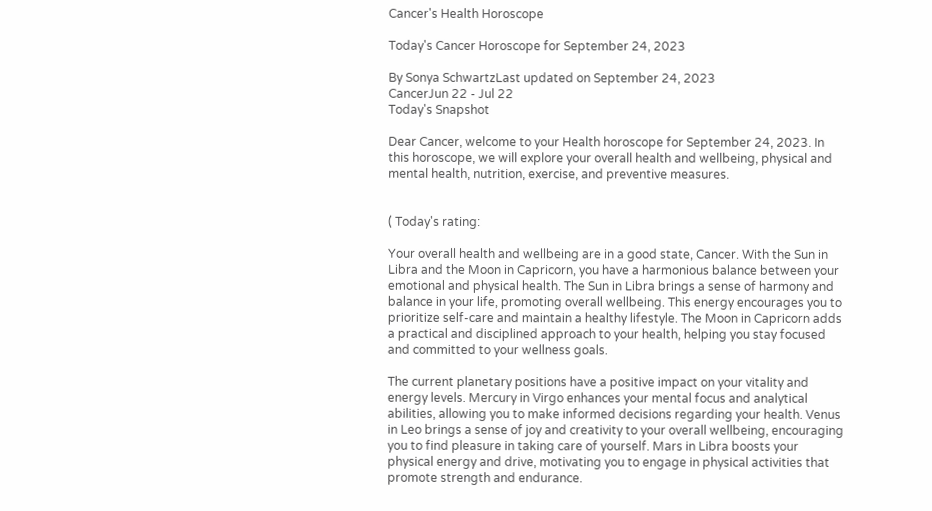Cancer's Health Horoscope

Today's Cancer Horoscope for September 24, 2023

By Sonya SchwartzLast updated on September 24, 2023
CancerJun 22 - Jul 22
Today's Snapshot

Dear Cancer, welcome to your Health horoscope for September 24, 2023. In this horoscope, we will explore your overall health and wellbeing, physical and mental health, nutrition, exercise, and preventive measures.


( Today's rating:

Your overall health and wellbeing are in a good state, Cancer. With the Sun in Libra and the Moon in Capricorn, you have a harmonious balance between your emotional and physical health. The Sun in Libra brings a sense of harmony and balance in your life, promoting overall wellbeing. This energy encourages you to prioritize self-care and maintain a healthy lifestyle. The Moon in Capricorn adds a practical and disciplined approach to your health, helping you stay focused and committed to your wellness goals.

The current planetary positions have a positive impact on your vitality and energy levels. Mercury in Virgo enhances your mental focus and analytical abilities, allowing you to make informed decisions regarding your health. Venus in Leo brings a sense of joy and creativity to your overall wellbeing, encouraging you to find pleasure in taking care of yourself. Mars in Libra boosts your physical energy and drive, motivating you to engage in physical activities that promote strength and endurance.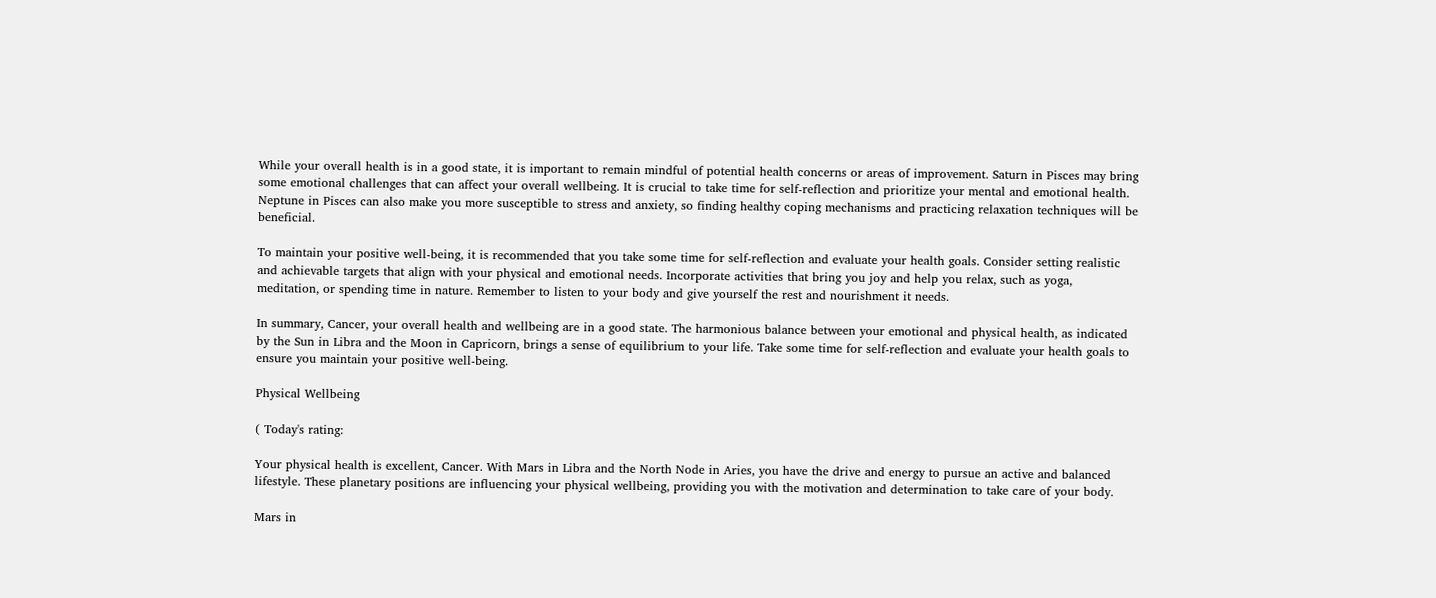While your overall health is in a good state, it is important to remain mindful of potential health concerns or areas of improvement. Saturn in Pisces may bring some emotional challenges that can affect your overall wellbeing. It is crucial to take time for self-reflection and prioritize your mental and emotional health. Neptune in Pisces can also make you more susceptible to stress and anxiety, so finding healthy coping mechanisms and practicing relaxation techniques will be beneficial.

To maintain your positive well-being, it is recommended that you take some time for self-reflection and evaluate your health goals. Consider setting realistic and achievable targets that align with your physical and emotional needs. Incorporate activities that bring you joy and help you relax, such as yoga, meditation, or spending time in nature. Remember to listen to your body and give yourself the rest and nourishment it needs.

In summary, Cancer, your overall health and wellbeing are in a good state. The harmonious balance between your emotional and physical health, as indicated by the Sun in Libra and the Moon in Capricorn, brings a sense of equilibrium to your life. Take some time for self-reflection and evaluate your health goals to ensure you maintain your positive well-being.

Physical Wellbeing

( Today's rating:

Your physical health is excellent, Cancer. With Mars in Libra and the North Node in Aries, you have the drive and energy to pursue an active and balanced lifestyle. These planetary positions are influencing your physical wellbeing, providing you with the motivation and determination to take care of your body.

Mars in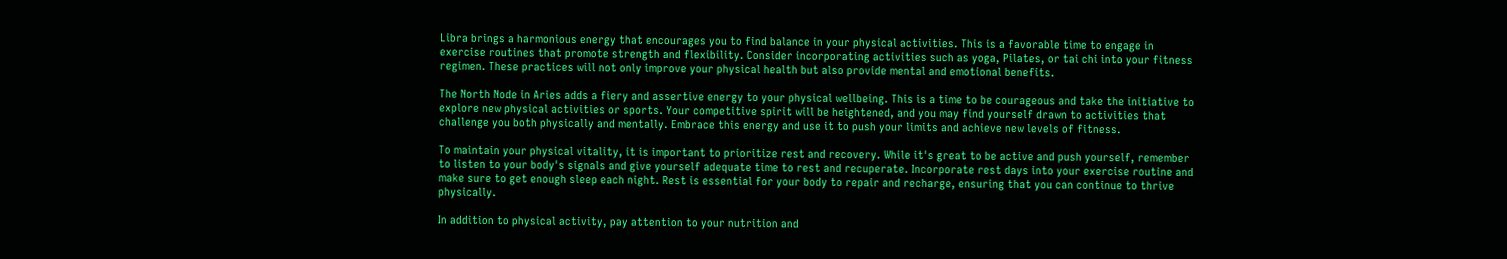Libra brings a harmonious energy that encourages you to find balance in your physical activities. This is a favorable time to engage in exercise routines that promote strength and flexibility. Consider incorporating activities such as yoga, Pilates, or tai chi into your fitness regimen. These practices will not only improve your physical health but also provide mental and emotional benefits.

The North Node in Aries adds a fiery and assertive energy to your physical wellbeing. This is a time to be courageous and take the initiative to explore new physical activities or sports. Your competitive spirit will be heightened, and you may find yourself drawn to activities that challenge you both physically and mentally. Embrace this energy and use it to push your limits and achieve new levels of fitness.

To maintain your physical vitality, it is important to prioritize rest and recovery. While it's great to be active and push yourself, remember to listen to your body's signals and give yourself adequate time to rest and recuperate. Incorporate rest days into your exercise routine and make sure to get enough sleep each night. Rest is essential for your body to repair and recharge, ensuring that you can continue to thrive physically.

In addition to physical activity, pay attention to your nutrition and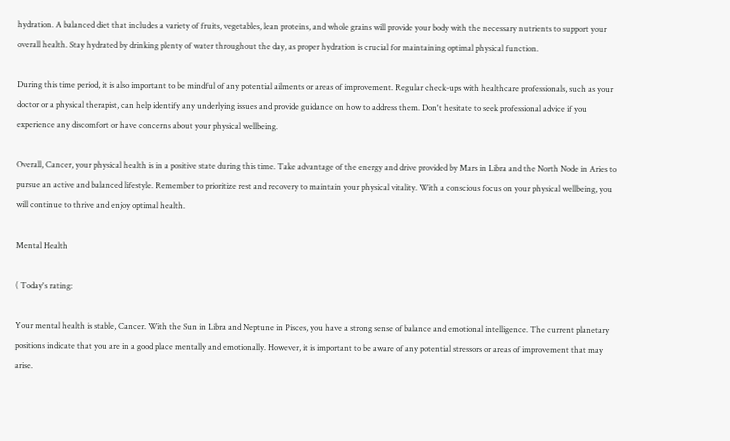hydration. A balanced diet that includes a variety of fruits, vegetables, lean proteins, and whole grains will provide your body with the necessary nutrients to support your overall health. Stay hydrated by drinking plenty of water throughout the day, as proper hydration is crucial for maintaining optimal physical function.

During this time period, it is also important to be mindful of any potential ailments or areas of improvement. Regular check-ups with healthcare professionals, such as your doctor or a physical therapist, can help identify any underlying issues and provide guidance on how to address them. Don't hesitate to seek professional advice if you experience any discomfort or have concerns about your physical wellbeing.

Overall, Cancer, your physical health is in a positive state during this time. Take advantage of the energy and drive provided by Mars in Libra and the North Node in Aries to pursue an active and balanced lifestyle. Remember to prioritize rest and recovery to maintain your physical vitality. With a conscious focus on your physical wellbeing, you will continue to thrive and enjoy optimal health.

Mental Health

( Today's rating:

Your mental health is stable, Cancer. With the Sun in Libra and Neptune in Pisces, you have a strong sense of balance and emotional intelligence. The current planetary positions indicate that you are in a good place mentally and emotionally. However, it is important to be aware of any potential stressors or areas of improvement that may arise.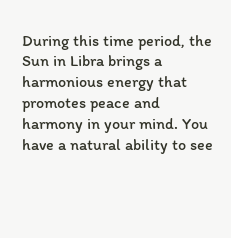During this time period, the Sun in Libra brings a harmonious energy that promotes peace and harmony in your mind. You have a natural ability to see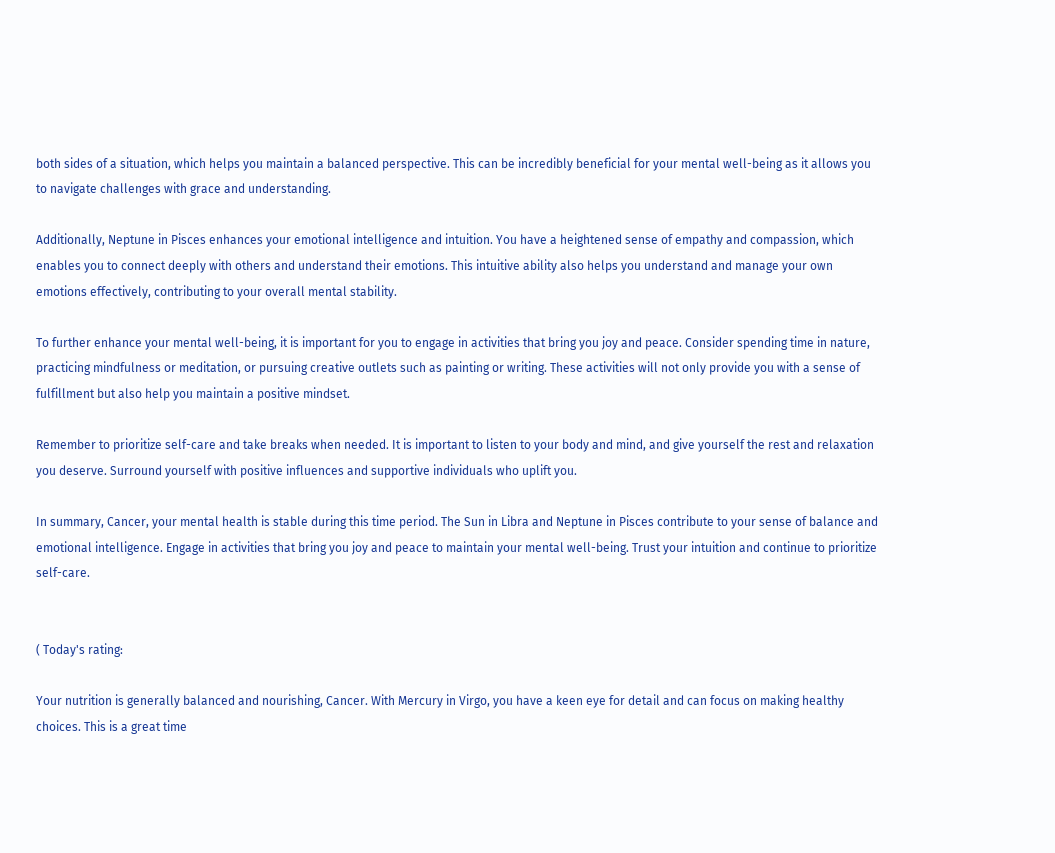both sides of a situation, which helps you maintain a balanced perspective. This can be incredibly beneficial for your mental well-being as it allows you to navigate challenges with grace and understanding.

Additionally, Neptune in Pisces enhances your emotional intelligence and intuition. You have a heightened sense of empathy and compassion, which enables you to connect deeply with others and understand their emotions. This intuitive ability also helps you understand and manage your own emotions effectively, contributing to your overall mental stability.

To further enhance your mental well-being, it is important for you to engage in activities that bring you joy and peace. Consider spending time in nature, practicing mindfulness or meditation, or pursuing creative outlets such as painting or writing. These activities will not only provide you with a sense of fulfillment but also help you maintain a positive mindset.

Remember to prioritize self-care and take breaks when needed. It is important to listen to your body and mind, and give yourself the rest and relaxation you deserve. Surround yourself with positive influences and supportive individuals who uplift you.

In summary, Cancer, your mental health is stable during this time period. The Sun in Libra and Neptune in Pisces contribute to your sense of balance and emotional intelligence. Engage in activities that bring you joy and peace to maintain your mental well-being. Trust your intuition and continue to prioritize self-care.


( Today's rating:

Your nutrition is generally balanced and nourishing, Cancer. With Mercury in Virgo, you have a keen eye for detail and can focus on making healthy choices. This is a great time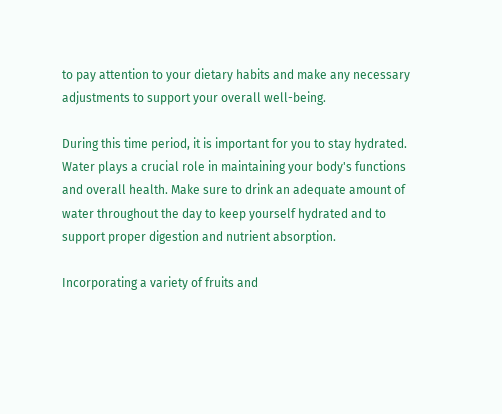to pay attention to your dietary habits and make any necessary adjustments to support your overall well-being.

During this time period, it is important for you to stay hydrated. Water plays a crucial role in maintaining your body's functions and overall health. Make sure to drink an adequate amount of water throughout the day to keep yourself hydrated and to support proper digestion and nutrient absorption.

Incorporating a variety of fruits and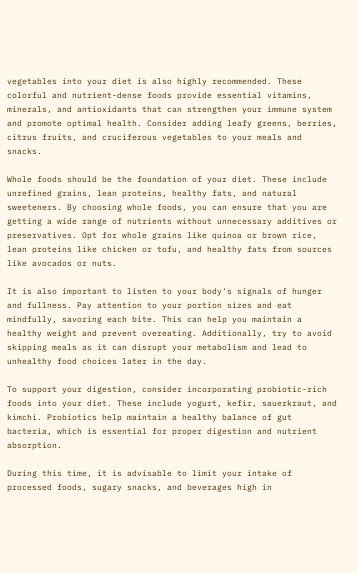vegetables into your diet is also highly recommended. These colorful and nutrient-dense foods provide essential vitamins, minerals, and antioxidants that can strengthen your immune system and promote optimal health. Consider adding leafy greens, berries, citrus fruits, and cruciferous vegetables to your meals and snacks.

Whole foods should be the foundation of your diet. These include unrefined grains, lean proteins, healthy fats, and natural sweeteners. By choosing whole foods, you can ensure that you are getting a wide range of nutrients without unnecessary additives or preservatives. Opt for whole grains like quinoa or brown rice, lean proteins like chicken or tofu, and healthy fats from sources like avocados or nuts.

It is also important to listen to your body's signals of hunger and fullness. Pay attention to your portion sizes and eat mindfully, savoring each bite. This can help you maintain a healthy weight and prevent overeating. Additionally, try to avoid skipping meals as it can disrupt your metabolism and lead to unhealthy food choices later in the day.

To support your digestion, consider incorporating probiotic-rich foods into your diet. These include yogurt, kefir, sauerkraut, and kimchi. Probiotics help maintain a healthy balance of gut bacteria, which is essential for proper digestion and nutrient absorption.

During this time, it is advisable to limit your intake of processed foods, sugary snacks, and beverages high in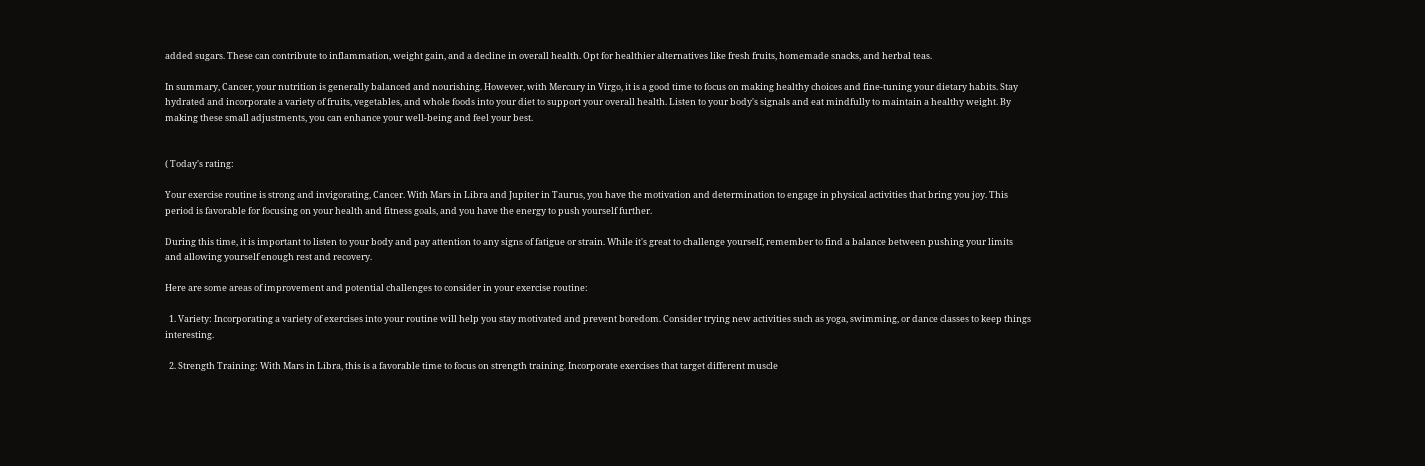added sugars. These can contribute to inflammation, weight gain, and a decline in overall health. Opt for healthier alternatives like fresh fruits, homemade snacks, and herbal teas.

In summary, Cancer, your nutrition is generally balanced and nourishing. However, with Mercury in Virgo, it is a good time to focus on making healthy choices and fine-tuning your dietary habits. Stay hydrated and incorporate a variety of fruits, vegetables, and whole foods into your diet to support your overall health. Listen to your body's signals and eat mindfully to maintain a healthy weight. By making these small adjustments, you can enhance your well-being and feel your best.


( Today's rating:

Your exercise routine is strong and invigorating, Cancer. With Mars in Libra and Jupiter in Taurus, you have the motivation and determination to engage in physical activities that bring you joy. This period is favorable for focusing on your health and fitness goals, and you have the energy to push yourself further.

During this time, it is important to listen to your body and pay attention to any signs of fatigue or strain. While it's great to challenge yourself, remember to find a balance between pushing your limits and allowing yourself enough rest and recovery.

Here are some areas of improvement and potential challenges to consider in your exercise routine:

  1. Variety: Incorporating a variety of exercises into your routine will help you stay motivated and prevent boredom. Consider trying new activities such as yoga, swimming, or dance classes to keep things interesting.

  2. Strength Training: With Mars in Libra, this is a favorable time to focus on strength training. Incorporate exercises that target different muscle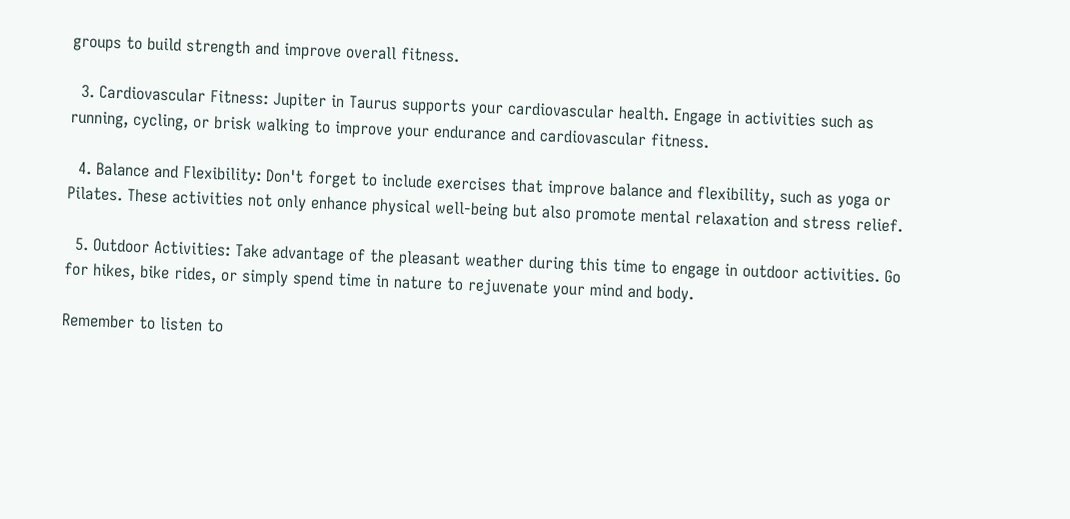groups to build strength and improve overall fitness.

  3. Cardiovascular Fitness: Jupiter in Taurus supports your cardiovascular health. Engage in activities such as running, cycling, or brisk walking to improve your endurance and cardiovascular fitness.

  4. Balance and Flexibility: Don't forget to include exercises that improve balance and flexibility, such as yoga or Pilates. These activities not only enhance physical well-being but also promote mental relaxation and stress relief.

  5. Outdoor Activities: Take advantage of the pleasant weather during this time to engage in outdoor activities. Go for hikes, bike rides, or simply spend time in nature to rejuvenate your mind and body.

Remember to listen to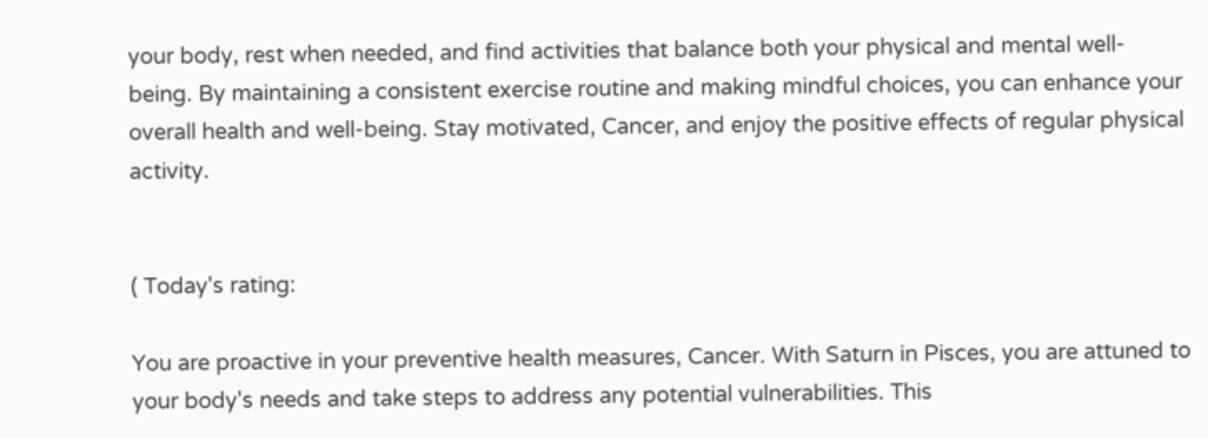your body, rest when needed, and find activities that balance both your physical and mental well-being. By maintaining a consistent exercise routine and making mindful choices, you can enhance your overall health and well-being. Stay motivated, Cancer, and enjoy the positive effects of regular physical activity.


( Today's rating:

You are proactive in your preventive health measures, Cancer. With Saturn in Pisces, you are attuned to your body's needs and take steps to address any potential vulnerabilities. This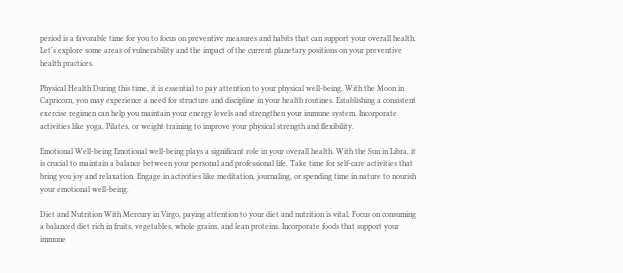period is a favorable time for you to focus on preventive measures and habits that can support your overall health. Let's explore some areas of vulnerability and the impact of the current planetary positions on your preventive health practices.

Physical Health During this time, it is essential to pay attention to your physical well-being. With the Moon in Capricorn, you may experience a need for structure and discipline in your health routines. Establishing a consistent exercise regimen can help you maintain your energy levels and strengthen your immune system. Incorporate activities like yoga, Pilates, or weight training to improve your physical strength and flexibility.

Emotional Well-being Emotional well-being plays a significant role in your overall health. With the Sun in Libra, it is crucial to maintain a balance between your personal and professional life. Take time for self-care activities that bring you joy and relaxation. Engage in activities like meditation, journaling, or spending time in nature to nourish your emotional well-being.

Diet and Nutrition With Mercury in Virgo, paying attention to your diet and nutrition is vital. Focus on consuming a balanced diet rich in fruits, vegetables, whole grains, and lean proteins. Incorporate foods that support your immune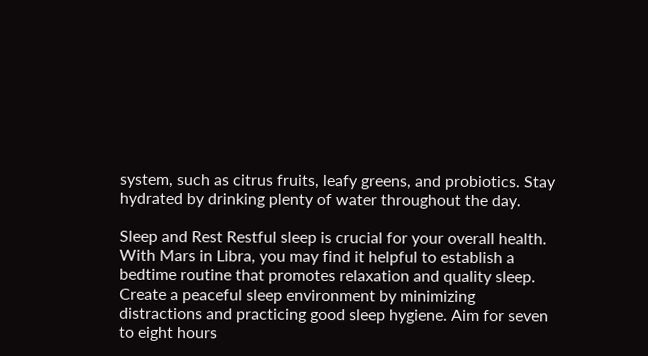system, such as citrus fruits, leafy greens, and probiotics. Stay hydrated by drinking plenty of water throughout the day.

Sleep and Rest Restful sleep is crucial for your overall health. With Mars in Libra, you may find it helpful to establish a bedtime routine that promotes relaxation and quality sleep. Create a peaceful sleep environment by minimizing distractions and practicing good sleep hygiene. Aim for seven to eight hours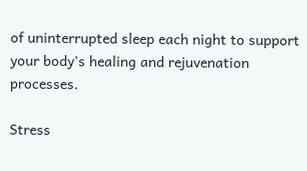of uninterrupted sleep each night to support your body's healing and rejuvenation processes.

Stress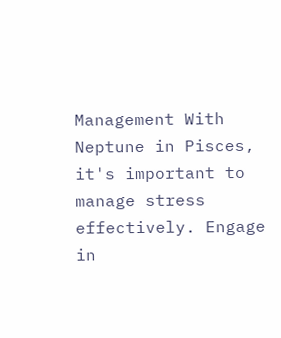Management With Neptune in Pisces, it's important to manage stress effectively. Engage in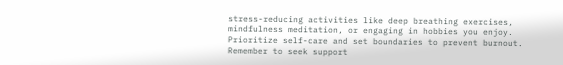stress-reducing activities like deep breathing exercises, mindfulness meditation, or engaging in hobbies you enjoy. Prioritize self-care and set boundaries to prevent burnout. Remember to seek support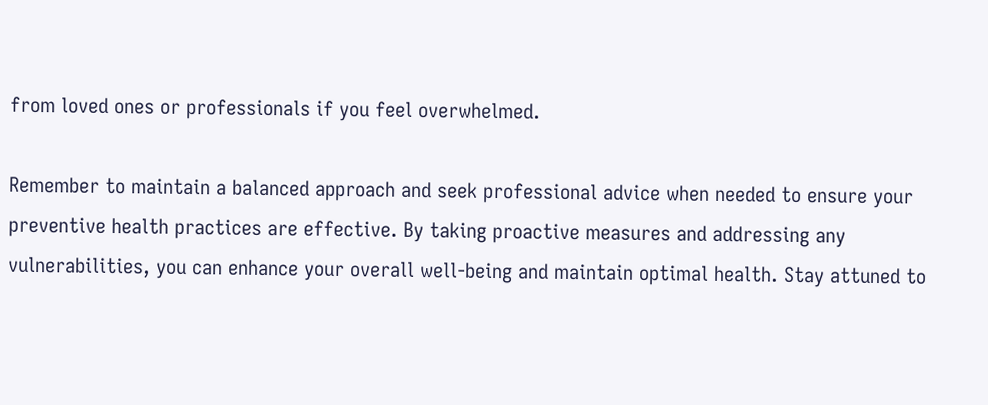from loved ones or professionals if you feel overwhelmed.

Remember to maintain a balanced approach and seek professional advice when needed to ensure your preventive health practices are effective. By taking proactive measures and addressing any vulnerabilities, you can enhance your overall well-being and maintain optimal health. Stay attuned to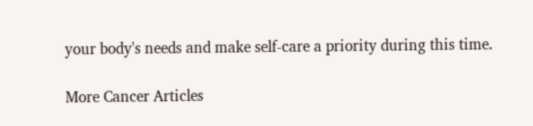your body's needs and make self-care a priority during this time.

More Cancer Articles